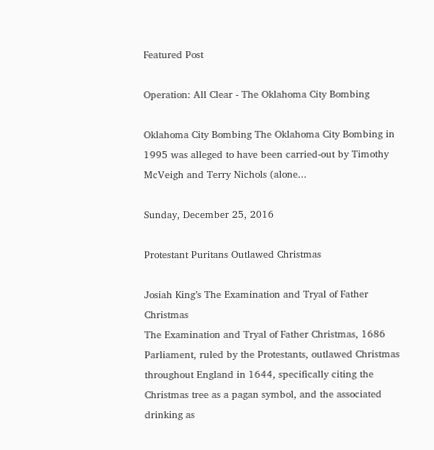Featured Post

Operation: All Clear - The Oklahoma City Bombing

Oklahoma City Bombing The Oklahoma City Bombing in 1995 was alleged to have been carried-out by Timothy McVeigh and Terry Nichols (alone...

Sunday, December 25, 2016

Protestant Puritans Outlawed Christmas

Josiah King’s The Examination and Tryal of Father Christmas
The Examination and Tryal of Father Christmas, 1686
Parliament, ruled by the Protestants, outlawed Christmas throughout England in 1644, specifically citing the Christmas tree as a pagan symbol, and the associated drinking as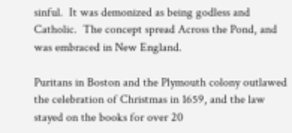sinful.  It was demonized as being godless and Catholic.  The concept spread Across the Pond, and was embraced in New England.

Puritans in Boston and the Plymouth colony outlawed the celebration of Christmas in 1659, and the law stayed on the books for over 20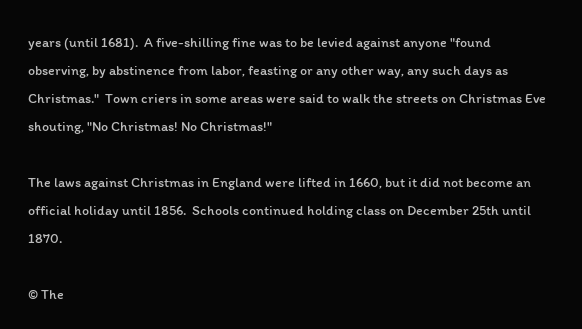years (until 1681).  A five-shilling fine was to be levied against anyone "found observing, by abstinence from labor, feasting or any other way, any such days as Christmas."  Town criers in some areas were said to walk the streets on Christmas Eve shouting, "No Christmas! No Christmas!"

The laws against Christmas in England were lifted in 1660, but it did not become an official holiday until 1856.  Schools continued holding class on December 25th until 1870.

© The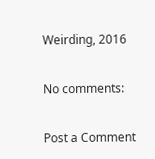Weirding, 2016

No comments:

Post a Comment